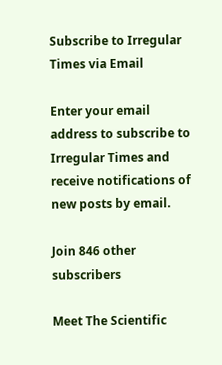Subscribe to Irregular Times via Email

Enter your email address to subscribe to Irregular Times and receive notifications of new posts by email.

Join 846 other subscribers

Meet The Scientific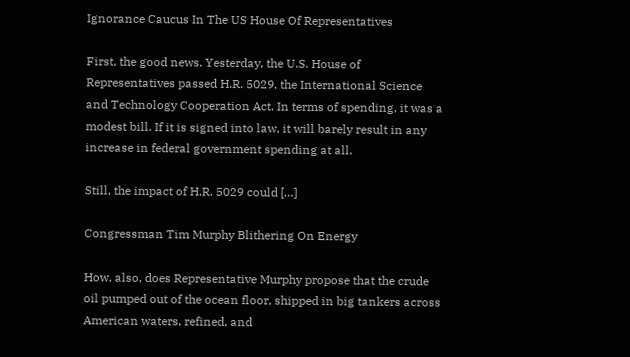Ignorance Caucus In The US House Of Representatives

First, the good news. Yesterday, the U.S. House of Representatives passed H.R. 5029, the International Science and Technology Cooperation Act. In terms of spending, it was a modest bill. If it is signed into law, it will barely result in any increase in federal government spending at all.

Still, the impact of H.R. 5029 could […]

Congressman Tim Murphy Blithering On Energy

How, also, does Representative Murphy propose that the crude oil pumped out of the ocean floor, shipped in big tankers across American waters, refined, and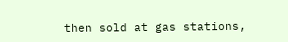then sold at gas stations,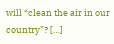will “clean the air in our country”? […]